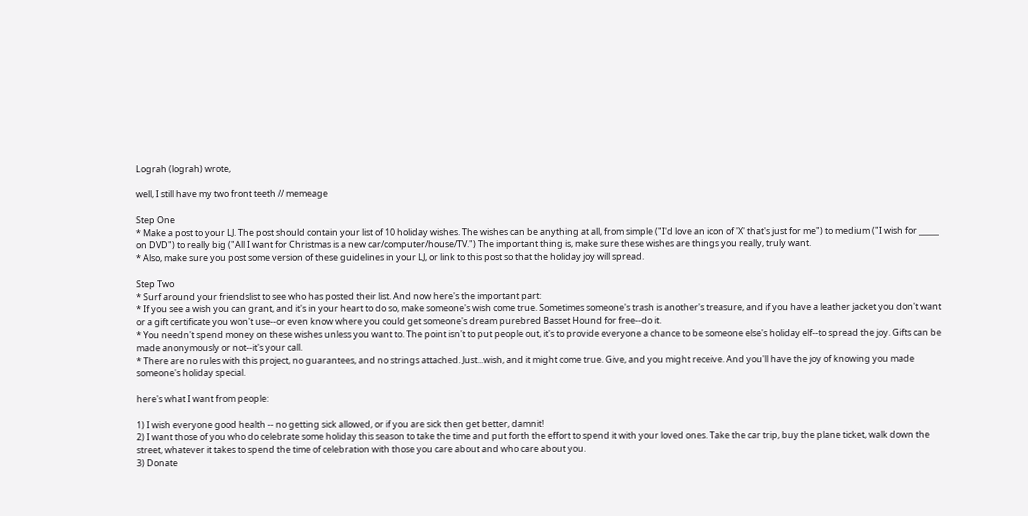Lograh (lograh) wrote,

well, I still have my two front teeth // memeage

Step One
* Make a post to your LJ. The post should contain your list of 10 holiday wishes. The wishes can be anything at all, from simple ("I'd love an icon of 'X' that's just for me") to medium ("I wish for _____ on DVD") to really big ("All I want for Christmas is a new car/computer/house/TV.") The important thing is, make sure these wishes are things you really, truly want.
* Also, make sure you post some version of these guidelines in your LJ, or link to this post so that the holiday joy will spread.

Step Two
* Surf around your friendslist to see who has posted their list. And now here's the important part:
* If you see a wish you can grant, and it's in your heart to do so, make someone's wish come true. Sometimes someone's trash is another's treasure, and if you have a leather jacket you don't want or a gift certificate you won't use--or even know where you could get someone's dream purebred Basset Hound for free--do it.
* You needn't spend money on these wishes unless you want to. The point isn't to put people out, it's to provide everyone a chance to be someone else's holiday elf--to spread the joy. Gifts can be made anonymously or not--it's your call.
* There are no rules with this project, no guarantees, and no strings attached. Just...wish, and it might come true. Give, and you might receive. And you'll have the joy of knowing you made someone's holiday special.

here's what I want from people:

1) I wish everyone good health -- no getting sick allowed, or if you are sick then get better, damnit!
2) I want those of you who do celebrate some holiday this season to take the time and put forth the effort to spend it with your loved ones. Take the car trip, buy the plane ticket, walk down the street, whatever it takes to spend the time of celebration with those you care about and who care about you.
3) Donate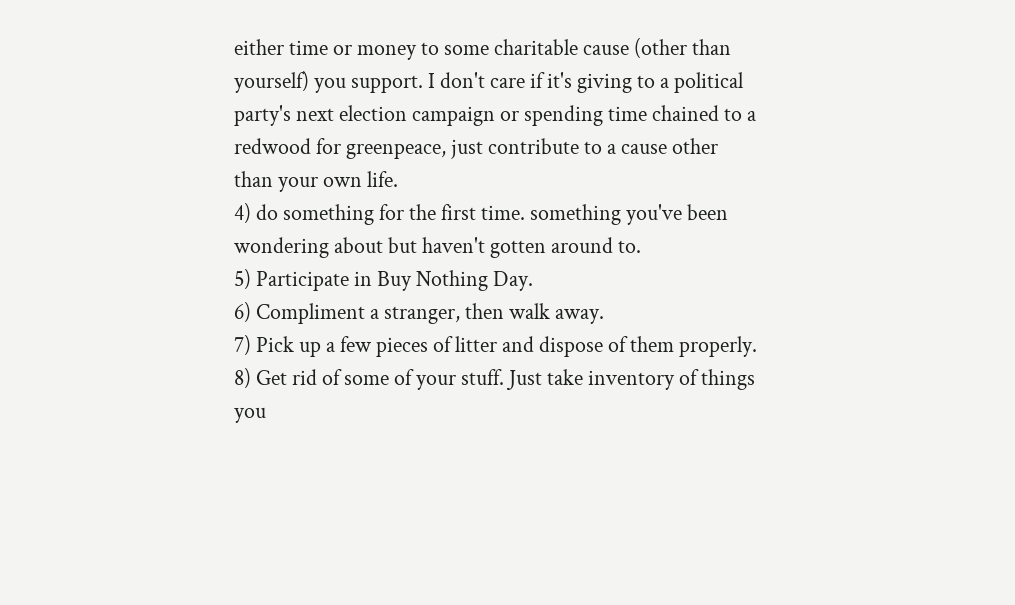either time or money to some charitable cause (other than yourself) you support. I don't care if it's giving to a political party's next election campaign or spending time chained to a redwood for greenpeace, just contribute to a cause other than your own life.
4) do something for the first time. something you've been wondering about but haven't gotten around to.
5) Participate in Buy Nothing Day.
6) Compliment a stranger, then walk away.
7) Pick up a few pieces of litter and dispose of them properly.
8) Get rid of some of your stuff. Just take inventory of things you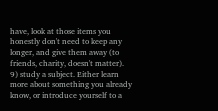have, look at those items you honestly don't need to keep any longer, and give them away (to friends, charity, doesn't matter).
9) study a subject. Either learn more about something you already know, or introduce yourself to a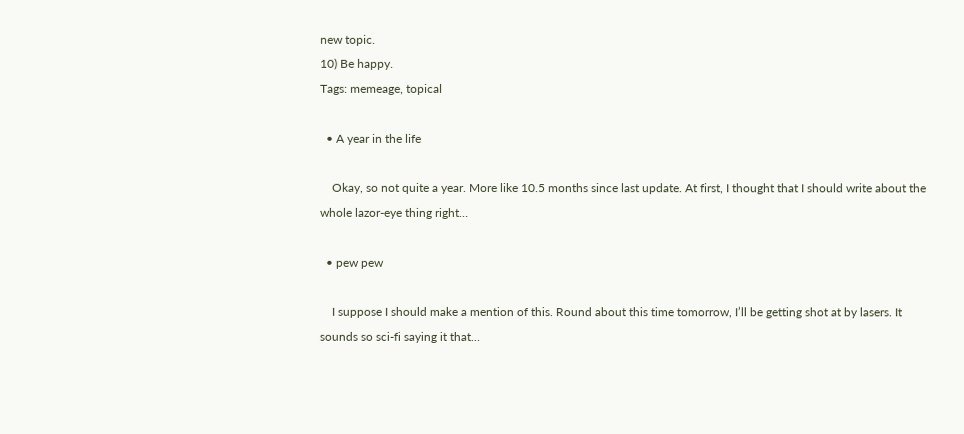new topic.
10) Be happy.
Tags: memeage, topical

  • A year in the life

    Okay, so not quite a year. More like 10.5 months since last update. At first, I thought that I should write about the whole lazor-eye thing right…

  • pew pew

    I suppose I should make a mention of this. Round about this time tomorrow, I’ll be getting shot at by lasers. It sounds so sci-fi saying it that…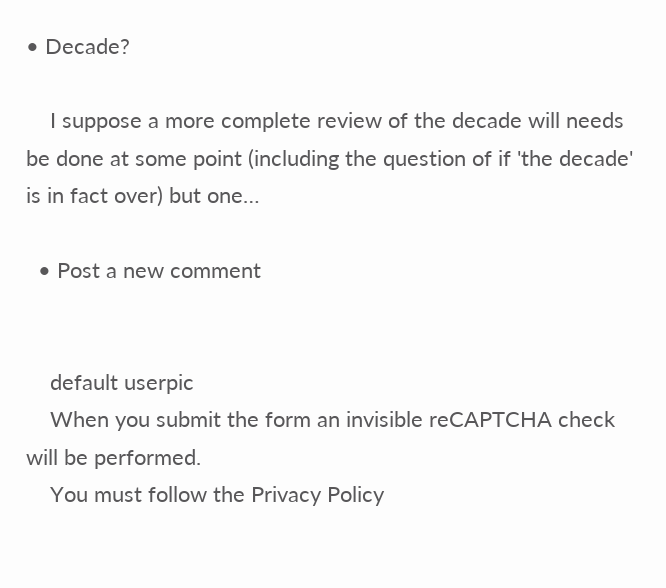• Decade?

    I suppose a more complete review of the decade will needs be done at some point (including the question of if 'the decade' is in fact over) but one…

  • Post a new comment


    default userpic
    When you submit the form an invisible reCAPTCHA check will be performed.
    You must follow the Privacy Policy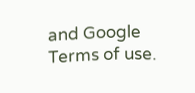and Google Terms of use.